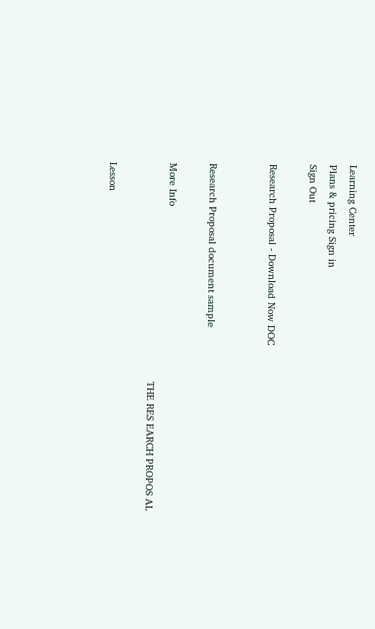Learning Center
Plans & pricing Sign in
Sign Out

Research Proposal - Download Now DOC


Research Proposal document sample

More Info
                                                                         THE RES EARCH PROPOS AL

Lesson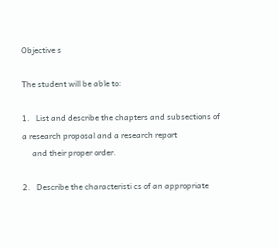Objective s

The student will be able to:

1.   List and describe the chapters and subsections of a research proposal and a research report
     and their proper order.

2.   Describe the characteristi cs of an appropriate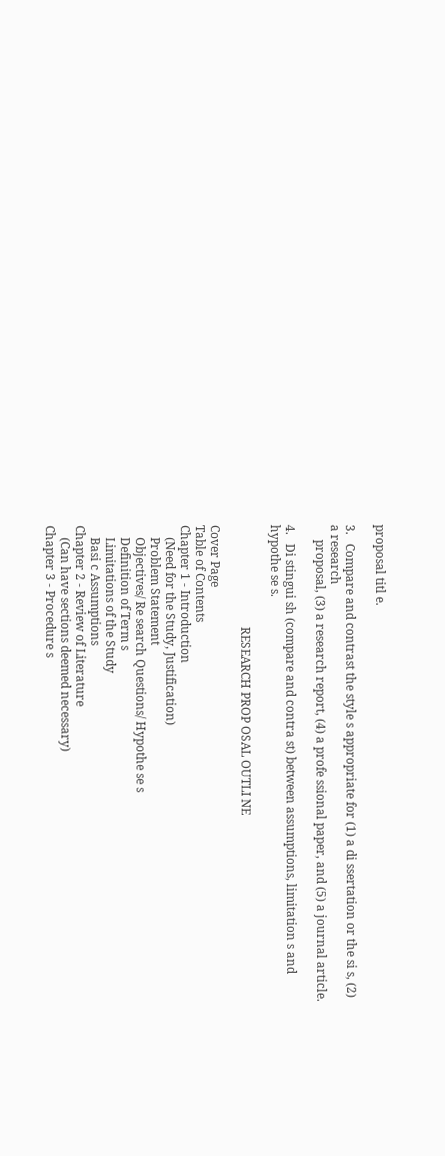proposal titl e.

3.   Compare and contrast the style s appropriate for (1) a di ssertation or the si s, (2) a research
     proposal, (3) a research report, (4) a profe ssional paper, and (5) a journal article.

4.   Di stingui sh (compare and contra st) between assumptions, limitation s and hypothe se s.

                                  RESEARCH PROP OSAL OUTLI NE

Cover Page
Table of Contents
Chapter 1 - Introduction
    (Need for the Study, Justification)
    Problem Statement
    Objectives/ Re search Questions/ Hypothe se s
    Definition of Term s
    Limitations of the Study
    Basi c Assumptions
Chapter 2 - Review of Literature
    (Can have sections deemed necessary)
Chapter 3 - Procedure s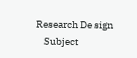Research De sign
    Subject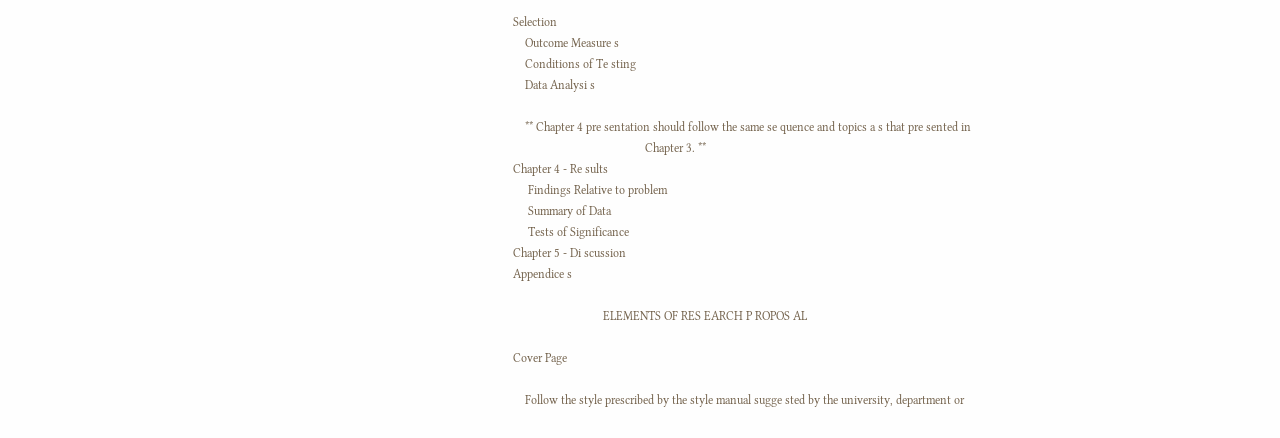Selection
    Outcome Measure s
    Conditions of Te sting
    Data Analysi s

    ** Chapter 4 pre sentation should follow the same se quence and topics a s that pre sented in
                                            Chapter 3. **
Chapter 4 - Re sults
     Findings Relative to problem
     Summary of Data
     Tests of Significance
Chapter 5 - Di scussion
Appendice s

                              ELEMENTS OF RES EARCH P ROPOS AL

Cover Page

    Follow the style prescribed by the style manual sugge sted by the university, department or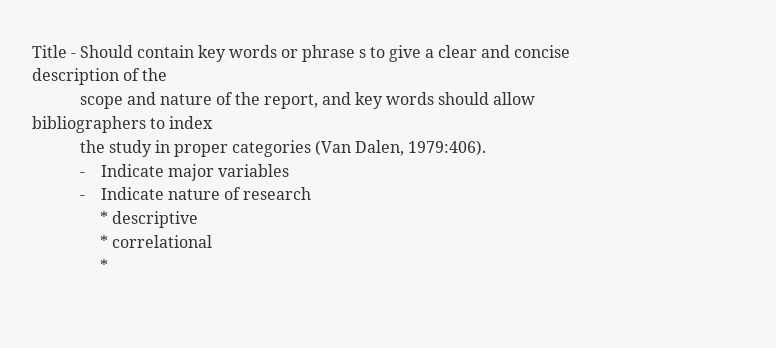Title - Should contain key words or phrase s to give a clear and concise description of the
            scope and nature of the report, and key words should allow bibliographers to index
            the study in proper categories (Van Dalen, 1979:406).
            -    Indicate major variables
            -    Indicate nature of research
                 * descriptive
                 * correlational
                 *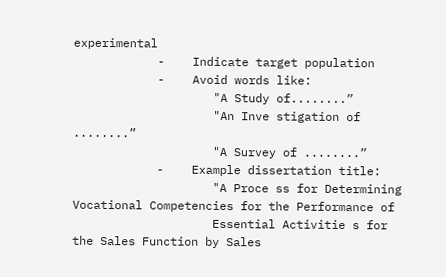experimental
            -    Indicate target population
            -    Avoid words like:
                    "A Study of........”
                    "An Inve stigation of ........”
                    "A Survey of ........”
            -    Example dissertation title:
                    "A Proce ss for Determining Vocational Competencies for the Performance of
                    Essential Activitie s for the Sales Function by Sales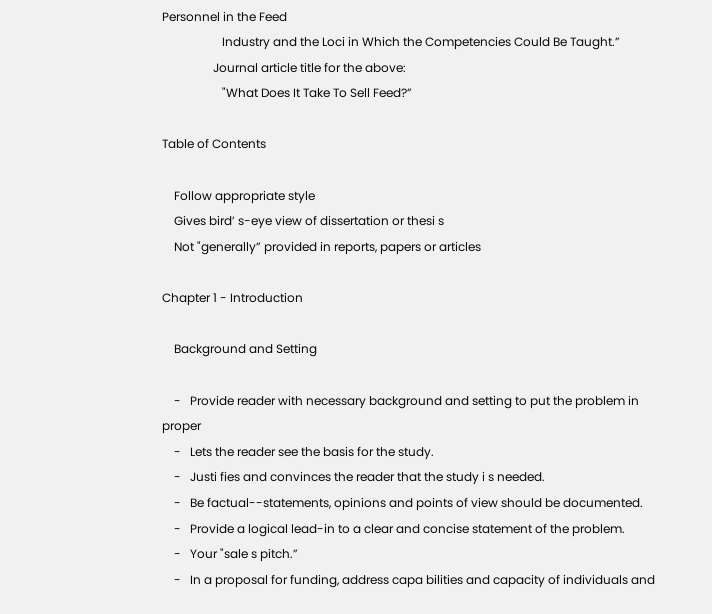Personnel in the Feed
                    Industry and the Loci in Which the Competencies Could Be Taught.”
                 Journal article title for the above:
                    "What Does It Take To Sell Feed?”

Table of Contents

    Follow appropriate style
    Gives bird’ s-eye view of dissertation or thesi s
    Not "generally” provided in reports, papers or articles

Chapter 1 - Introduction

    Background and Setting

    -   Provide reader with necessary background and setting to put the problem in proper
    -   Lets the reader see the basis for the study.
    -   Justi fies and convinces the reader that the study i s needed.
    -   Be factual--statements, opinions and points of view should be documented.
    -   Provide a logical lead-in to a clear and concise statement of the problem.
    -   Your "sale s pitch.”
    -   In a proposal for funding, address capa bilities and capacity of individuals and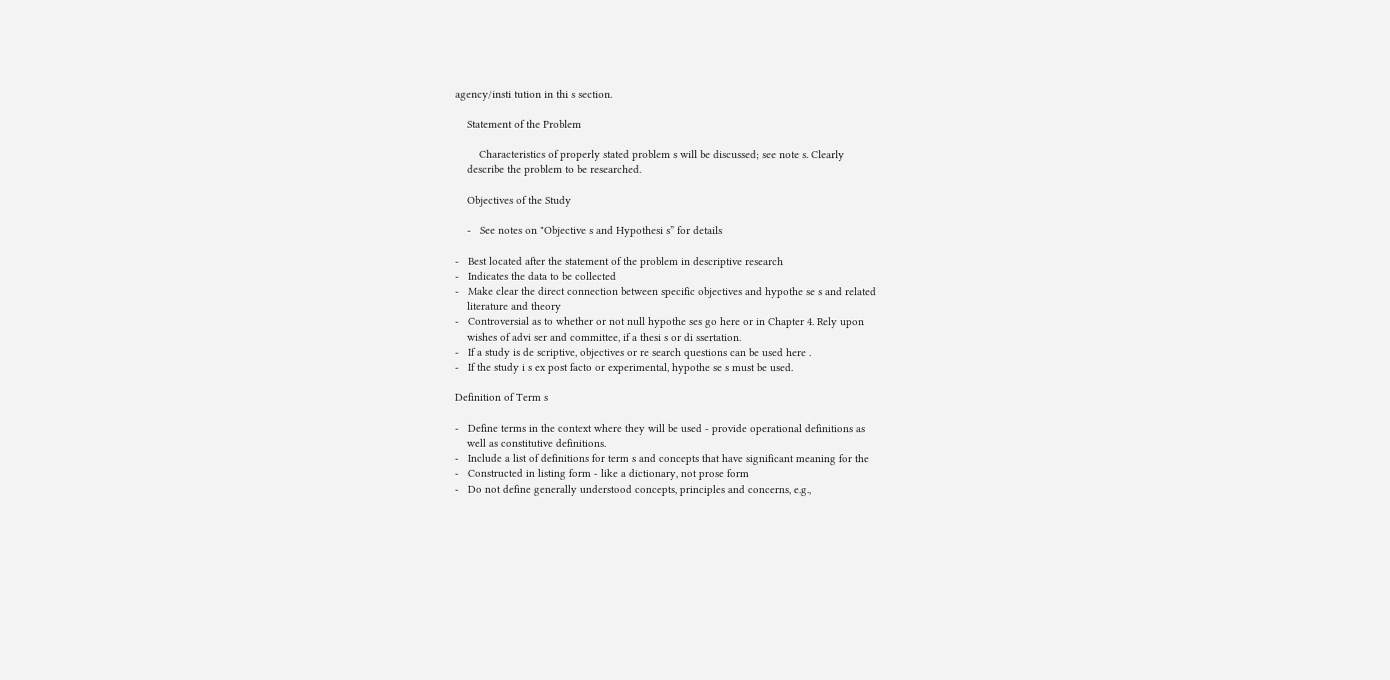agency/insti tution in thi s section.

    Statement of the Problem

        Characteristics of properly stated problem s will be discussed; see note s. Clearly
    describe the problem to be researched.

    Objectives of the Study

    -   See notes on "Objective s and Hypothesi s” for details

-   Best located after the statement of the problem in descriptive research
-   Indicates the data to be collected
-   Make clear the direct connection between specific objectives and hypothe se s and related
    literature and theory
-   Controversial as to whether or not null hypothe ses go here or in Chapter 4. Rely upon
    wishes of advi ser and committee, if a thesi s or di ssertation.
-   If a study is de scriptive, objectives or re search questions can be used here .
-   If the study i s ex post facto or experimental, hypothe se s must be used.

Definition of Term s

-   Define terms in the context where they will be used - provide operational definitions as
    well as constitutive definitions.
-   Include a list of definitions for term s and concepts that have significant meaning for the
-   Constructed in listing form - like a dictionary, not prose form
-   Do not define generally understood concepts, principles and concerns, e.g.,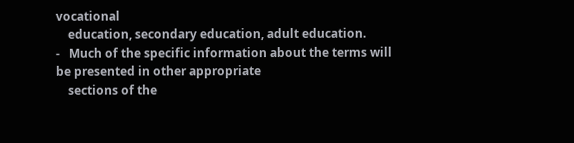vocational
    education, secondary education, adult education.
-   Much of the specific information about the terms will be presented in other appropriate
    sections of the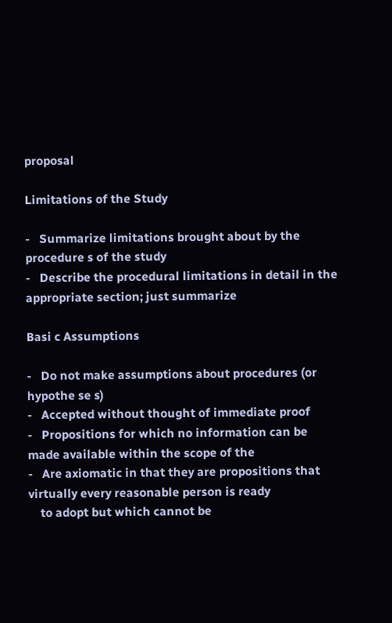proposal

Limitations of the Study

-   Summarize limitations brought about by the procedure s of the study
-   Describe the procedural limitations in detail in the appropriate section; just summarize

Basi c Assumptions

-   Do not make assumptions about procedures (or hypothe se s)
-   Accepted without thought of immediate proof
-   Propositions for which no information can be made available within the scope of the
-   Are axiomatic in that they are propositions that virtually every reasonable person is ready
    to adopt but which cannot be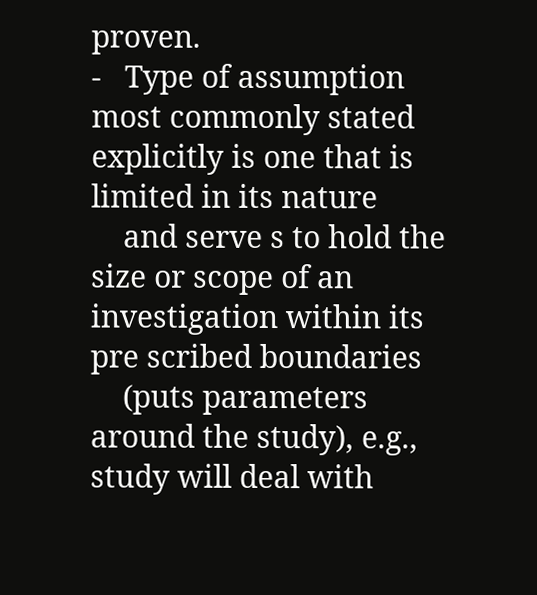proven.
-   Type of assumption most commonly stated explicitly is one that is limited in its nature
    and serve s to hold the size or scope of an investigation within its pre scribed boundaries
    (puts parameters around the study), e.g., study will deal with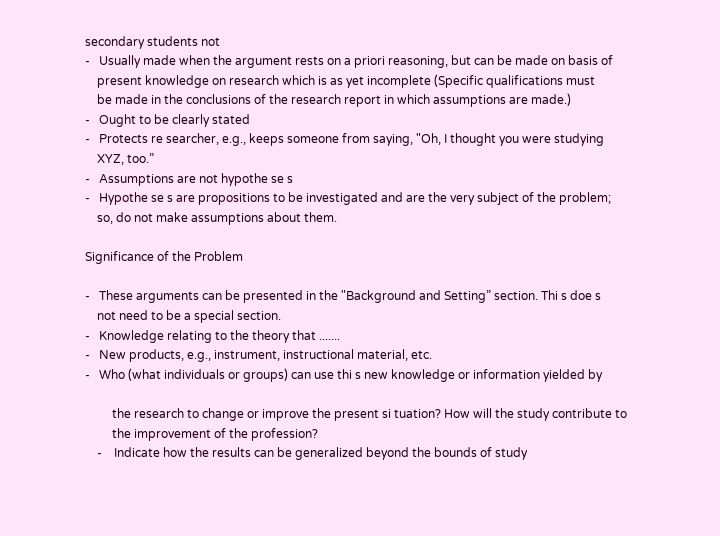secondary students not
-   Usually made when the argument rests on a priori reasoning, but can be made on basis of
    present knowledge on research which is as yet incomplete (Specific qualifications must
    be made in the conclusions of the research report in which assumptions are made.)
-   Ought to be clearly stated
-   Protects re searcher, e.g., keeps someone from saying, "Oh, I thought you were studying
    XYZ, too.”
-   Assumptions are not hypothe se s
-   Hypothe se s are propositions to be investigated and are the very subject of the problem;
    so, do not make assumptions about them.

Significance of the Problem

-   These arguments can be presented in the "Background and Setting” section. Thi s doe s
    not need to be a special section.
-   Knowledge relating to the theory that .......
-   New products, e.g., instrument, instructional material, etc.
-   Who (what individuals or groups) can use thi s new knowledge or information yielded by

         the research to change or improve the present si tuation? How will the study contribute to
         the improvement of the profession?
    -    Indicate how the results can be generalized beyond the bounds of study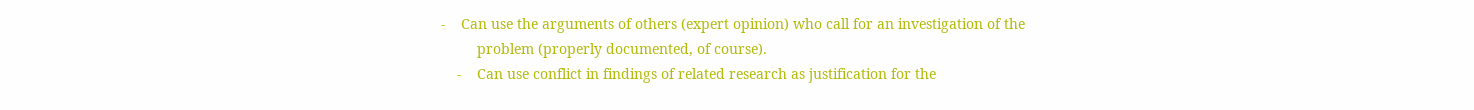-    Can use the arguments of others (expert opinion) who call for an investigation of the
         problem (properly documented, of course).
    -    Can use conflict in findings of related research as justification for the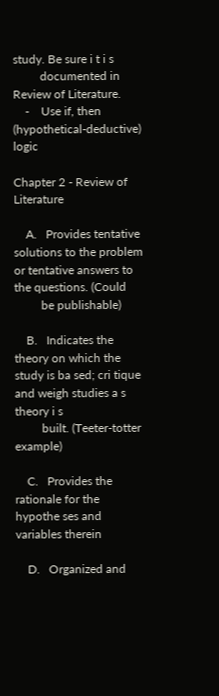study. Be sure i t i s
         documented in Review of Literature.
    -    Use if, then (hypothetical-deductive) logic

Chapter 2 - Review of Literature

    A.   Provides tentative solutions to the problem or tentative answers to the questions. (Could
         be publishable)

    B.   Indicates the theory on which the study is ba sed; cri tique and weigh studies a s theory i s
         built. (Teeter-totter example)

    C.   Provides the rationale for the hypothe ses and variables therein

    D.   Organized and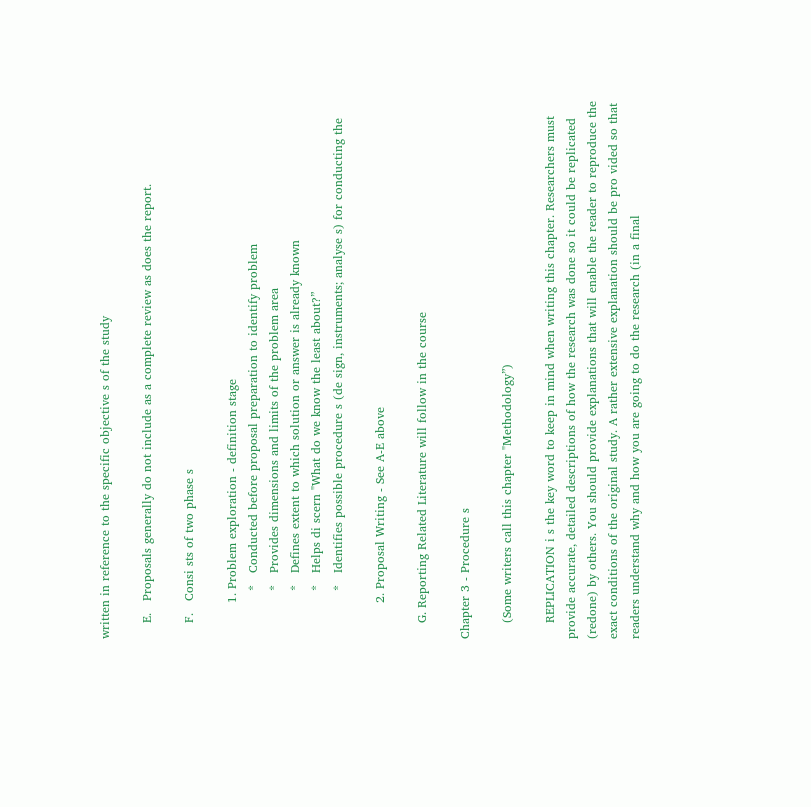written in reference to the specific objective s of the study

    E.   Proposals generally do not include as a complete review as does the report.

    F.   Consi sts of two phase s

         1. Problem exploration - definition stage
            *   Conducted before proposal preparation to identify problem
            *   Provides dimensions and limits of the problem area
            *   Defines extent to which solution or answer is already known
            *   Helps di scern "What do we know the least about?”
            *   Identifies possible procedure s (de sign, instruments; analyse s) for conducting the

         2. Proposal Writing - See A-E above

    G. Reporting Related Literature will follow in the course

Chapter 3 - Procedure s

    (Some writers call this chapter "Methodology”)

    REPLICATION i s the key word to keep in mind when writing this chapter. Researchers must
provide accurate, detailed descriptions of how the research was done so it could be replicated
(redone) by others. You should provide explanations that will enable the reader to reproduce the
exact conditions of the original study. A rather extensive explanation should be pro vided so that
readers understand why and how you are going to do the research (in a final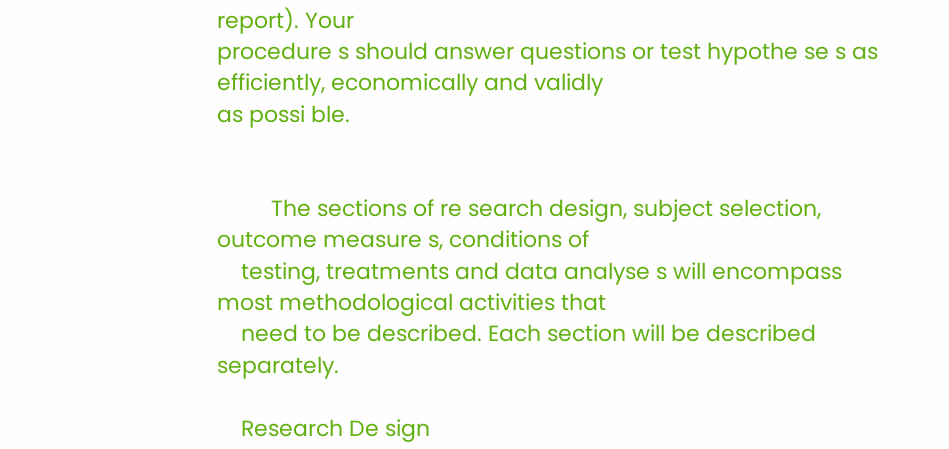report). Your
procedure s should answer questions or test hypothe se s as efficiently, economically and validly
as possi ble.


         The sections of re search design, subject selection, outcome measure s, conditions of
    testing, treatments and data analyse s will encompass most methodological activities that
    need to be described. Each section will be described separately.

    Research De sign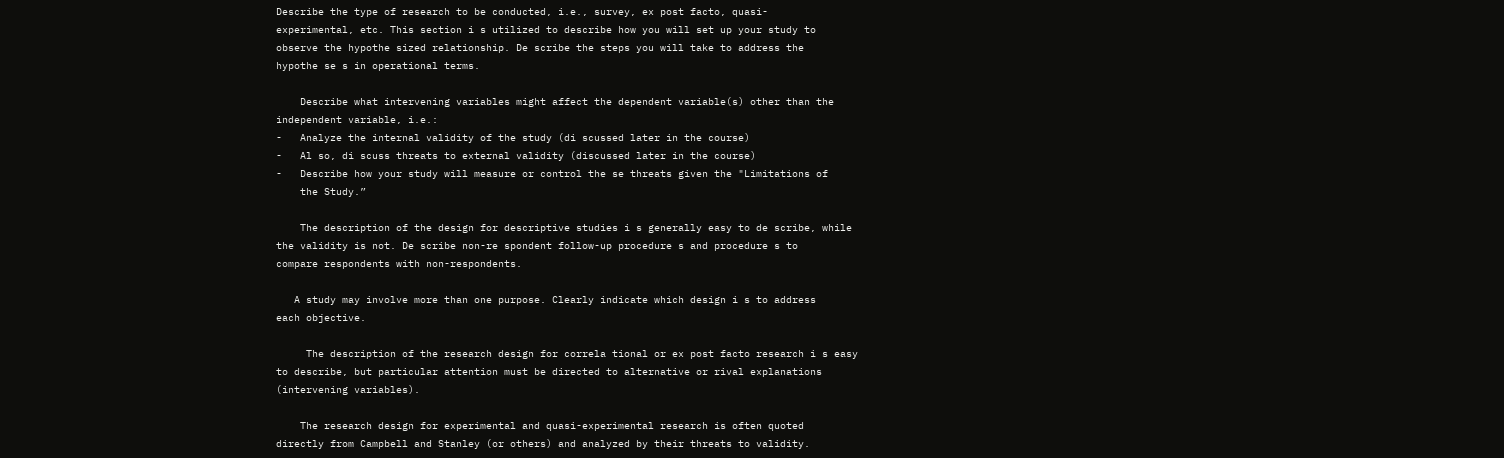Describe the type of research to be conducted, i.e., survey, ex post facto, quasi-
experimental, etc. This section i s utilized to describe how you will set up your study to
observe the hypothe sized relationship. De scribe the steps you will take to address the
hypothe se s in operational terms.

    Describe what intervening variables might affect the dependent variable(s) other than the
independent variable, i.e.:
-   Analyze the internal validity of the study (di scussed later in the course)
-   Al so, di scuss threats to external validity (discussed later in the course)
-   Describe how your study will measure or control the se threats given the "Limitations of
    the Study.”

    The description of the design for descriptive studies i s generally easy to de scribe, while
the validity is not. De scribe non-re spondent follow-up procedure s and procedure s to
compare respondents with non-respondents.

   A study may involve more than one purpose. Clearly indicate which design i s to address
each objective.

     The description of the research design for correla tional or ex post facto research i s easy
to describe, but particular attention must be directed to alternative or rival explanations
(intervening variables).

    The research design for experimental and quasi-experimental research is often quoted
directly from Campbell and Stanley (or others) and analyzed by their threats to validity.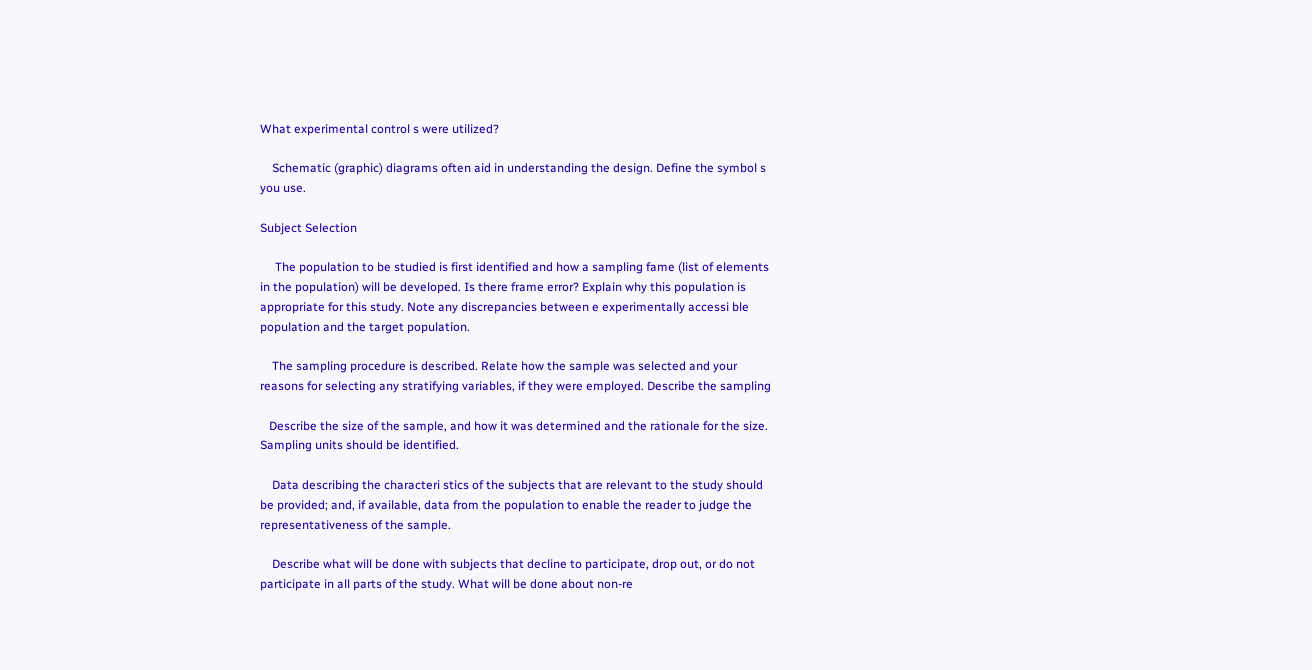What experimental control s were utilized?

    Schematic (graphic) diagrams often aid in understanding the design. Define the symbol s
you use.

Subject Selection

     The population to be studied is first identified and how a sampling fame (list of elements
in the population) will be developed. Is there frame error? Explain why this population is
appropriate for this study. Note any discrepancies between e experimentally accessi ble
population and the target population.

    The sampling procedure is described. Relate how the sample was selected and your
reasons for selecting any stratifying variables, if they were employed. Describe the sampling

   Describe the size of the sample, and how it was determined and the rationale for the size.
Sampling units should be identified.

    Data describing the characteri stics of the subjects that are relevant to the study should
be provided; and, if available, data from the population to enable the reader to judge the
representativeness of the sample.

    Describe what will be done with subjects that decline to participate, drop out, or do not
participate in all parts of the study. What will be done about non-re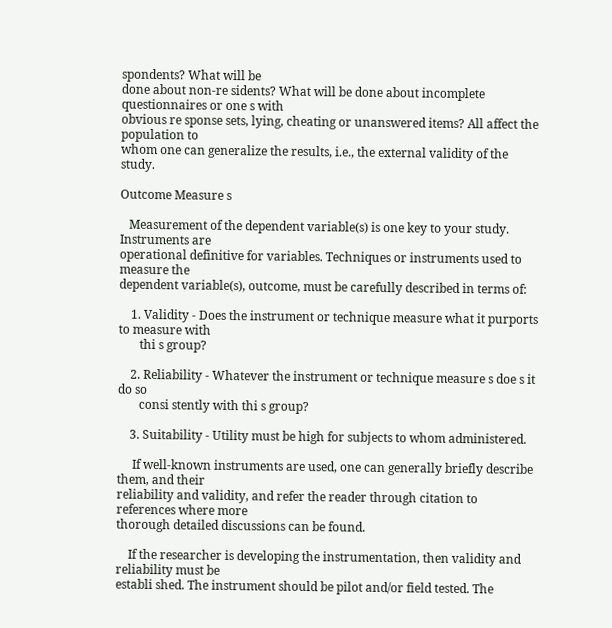spondents? What will be
done about non-re sidents? What will be done about incomplete questionnaires or one s with
obvious re sponse sets, lying, cheating or unanswered items? All affect the population to
whom one can generalize the results, i.e., the external validity of the study.

Outcome Measure s

   Measurement of the dependent variable(s) is one key to your study. Instruments are
operational definitive for variables. Techniques or instruments used to measure the
dependent variable(s), outcome, must be carefully described in terms of:

    1. Validity - Does the instrument or technique measure what it purports to measure with
       thi s group?

    2. Reliability - Whatever the instrument or technique measure s doe s it do so
       consi stently with thi s group?

    3. Suitability - Utility must be high for subjects to whom administered.

     If well-known instruments are used, one can generally briefly describe them, and their
reliability and validity, and refer the reader through citation to references where more
thorough detailed discussions can be found.

    If the researcher is developing the instrumentation, then validity and reliability must be
establi shed. The instrument should be pilot and/or field tested. The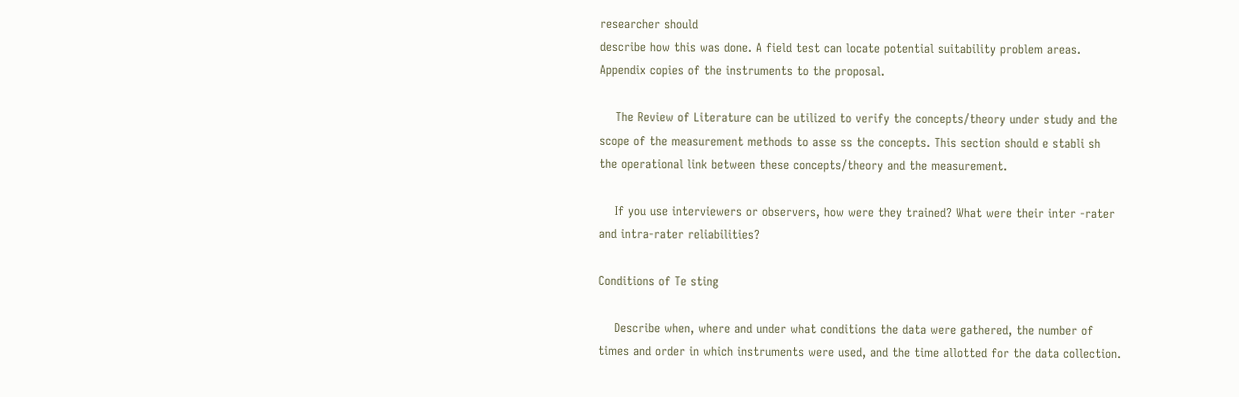researcher should
describe how this was done. A field test can locate potential suitability problem areas.
Appendix copies of the instruments to the proposal.

    The Review of Literature can be utilized to verify the concepts/theory under study and the
scope of the measurement methods to asse ss the concepts. This section should e stabli sh
the operational link between these concepts/theory and the measurement.

    If you use interviewers or observers, how were they trained? What were their inter -rater
and intra-rater reliabilities?

Conditions of Te sting

    Describe when, where and under what conditions the data were gathered, the number of
times and order in which instruments were used, and the time allotted for the data collection.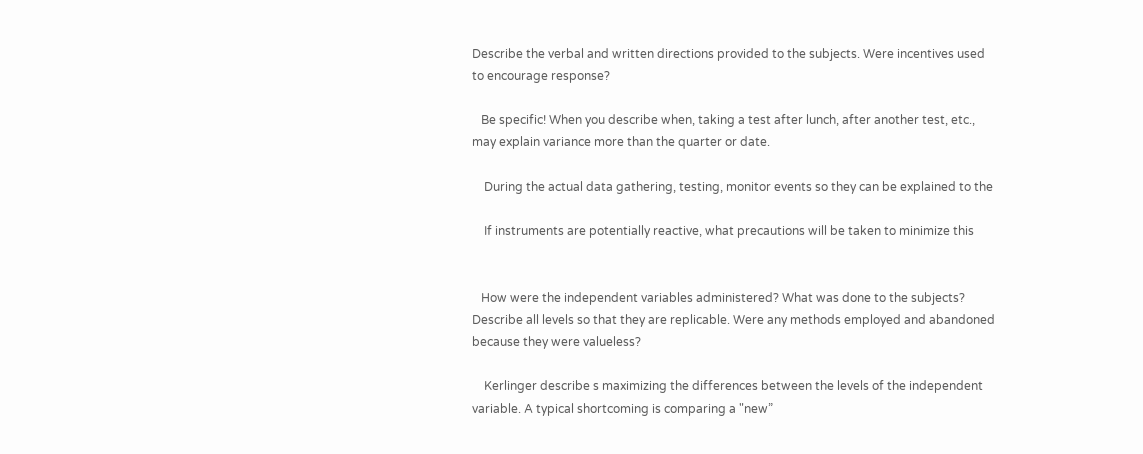Describe the verbal and written directions provided to the subjects. Were incentives used
to encourage response?

   Be specific! When you describe when, taking a test after lunch, after another test, etc.,
may explain variance more than the quarter or date.

    During the actual data gathering, testing, monitor events so they can be explained to the

    If instruments are potentially reactive, what precautions will be taken to minimize this


   How were the independent variables administered? What was done to the subjects?
Describe all levels so that they are replicable. Were any methods employed and abandoned
because they were valueless?

    Kerlinger describe s maximizing the differences between the levels of the independent
variable. A typical shortcoming is comparing a "new”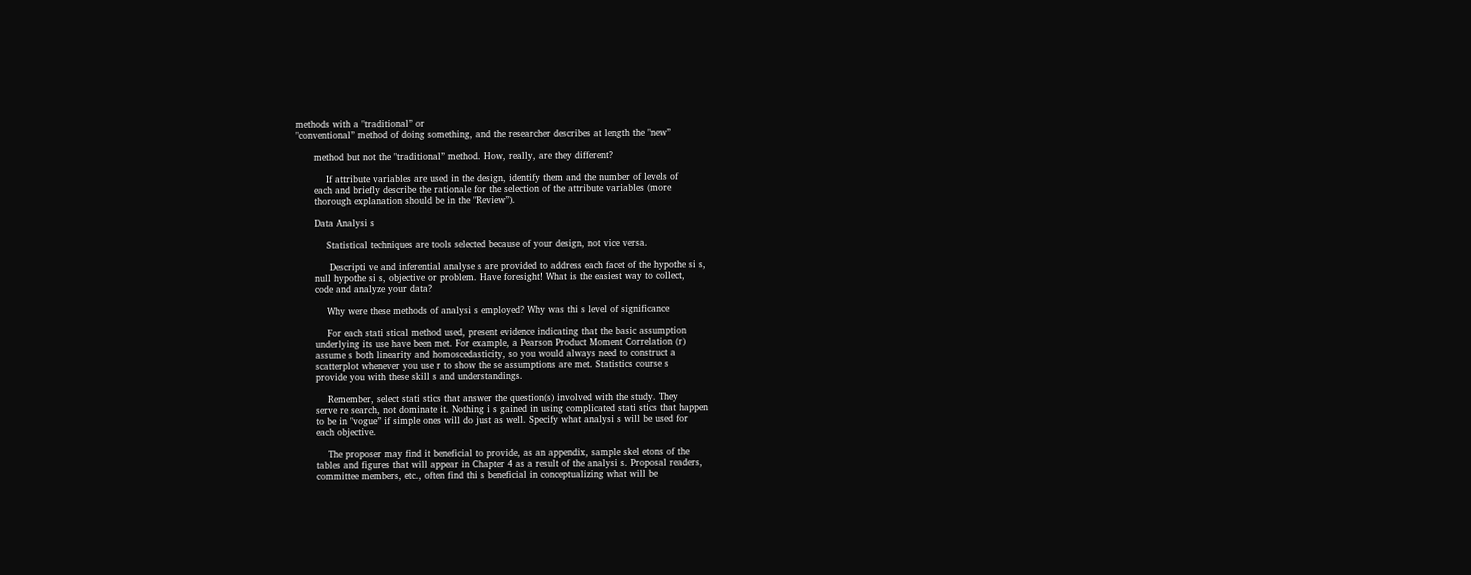methods with a "traditional” or
"conventional” method of doing something, and the researcher describes at length the "new”

      method but not the "traditional” method. How, really, are they different?

          If attribute variables are used in the design, identify them and the number of levels of
      each and briefly describe the rationale for the selection of the attribute variables (more
      thorough explanation should be in the "Review”).

      Data Analysi s

          Statistical techniques are tools selected because of your design, not vice versa.

           Descripti ve and inferential analyse s are provided to address each facet of the hypothe si s,
      null hypothe si s, objective or problem. Have foresight! What is the easiest way to collect,
      code and analyze your data?

          Why were these methods of analysi s employed? Why was thi s level of significance

          For each stati stical method used, present evidence indicating that the basic assumption
      underlying its use have been met. For example, a Pearson Product Moment Correlation (r)
      assume s both linearity and homoscedasticity, so you would always need to construct a
      scatterplot whenever you use r to show the se assumptions are met. Statistics course s
      provide you with these skill s and understandings.

          Remember, select stati stics that answer the question(s) involved with the study. They
      serve re search, not dominate it. Nothing i s gained in using complicated stati stics that happen
      to be in "vogue” if simple ones will do just as well. Specify what analysi s will be used for
      each objective.

          The proposer may find it beneficial to provide, as an appendix, sample skel etons of the
      tables and figures that will appear in Chapter 4 as a result of the analysi s. Proposal readers,
      committee members, etc., often find thi s beneficial in conceptualizing what will be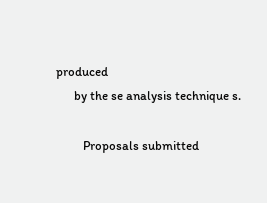produced
      by the se analysis technique s.

         Proposals submitted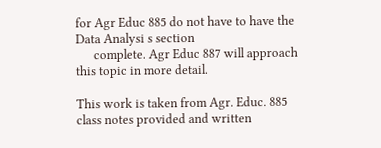for Agr Educ 885 do not have to have the Data Analysi s section
      complete. Agr Educ 887 will approach this topic in more detail.

This work is taken from Agr. Educ. 885 class notes provided and written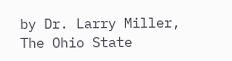by Dr. Larry Miller, The Ohio State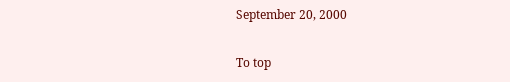September 20, 2000


To top